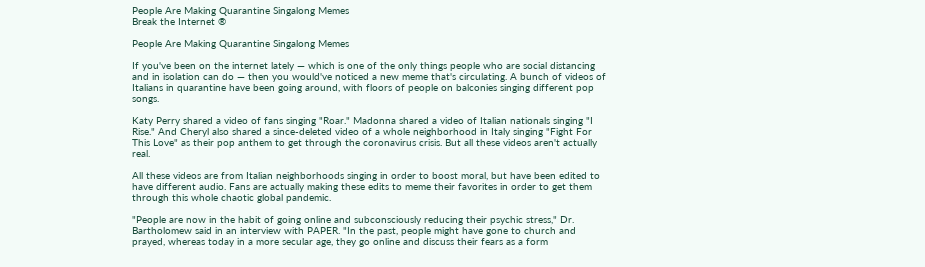People Are Making Quarantine Singalong Memes
Break the Internet ®

People Are Making Quarantine Singalong Memes

If you've been on the internet lately — which is one of the only things people who are social distancing and in isolation can do — then you would've noticed a new meme that's circulating. A bunch of videos of Italians in quarantine have been going around, with floors of people on balconies singing different pop songs.

Katy Perry shared a video of fans singing "Roar." Madonna shared a video of Italian nationals singing "I Rise." And Cheryl also shared a since-deleted video of a whole neighborhood in Italy singing "Fight For This Love" as their pop anthem to get through the coronavirus crisis. But all these videos aren't actually real.

All these videos are from Italian neighborhoods singing in order to boost moral, but have been edited to have different audio. Fans are actually making these edits to meme their favorites in order to get them through this whole chaotic global pandemic.

"People are now in the habit of going online and subconsciously reducing their psychic stress," Dr. Bartholomew said in an interview with PAPER. "In the past, people might have gone to church and prayed, whereas today in a more secular age, they go online and discuss their fears as a form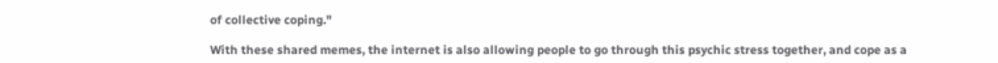of collective coping."

With these shared memes, the internet is also allowing people to go through this psychic stress together, and cope as a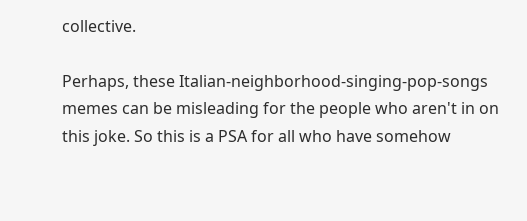collective.

Perhaps, these Italian-neighborhood-singing-pop-songs memes can be misleading for the people who aren't in on this joke. So this is a PSA for all who have somehow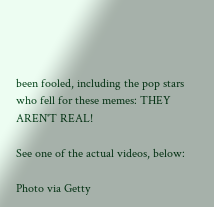been fooled, including the pop stars who fell for these memes: THEY AREN'T REAL!

See one of the actual videos, below:

Photo via Getty